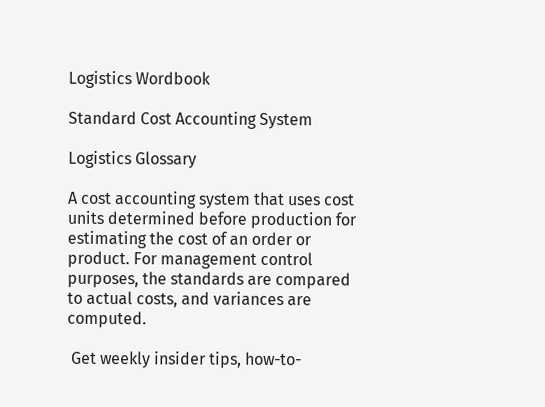Logistics Wordbook

Standard Cost Accounting System

Logistics Glossary

A cost accounting system that uses cost units determined before production for estimating the cost of an order or product. For management control purposes, the standards are compared to actual costs, and variances are computed.

 Get weekly insider tips, how-to-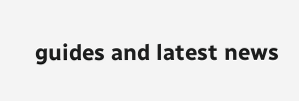guides and latest news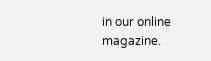in our online magazine.